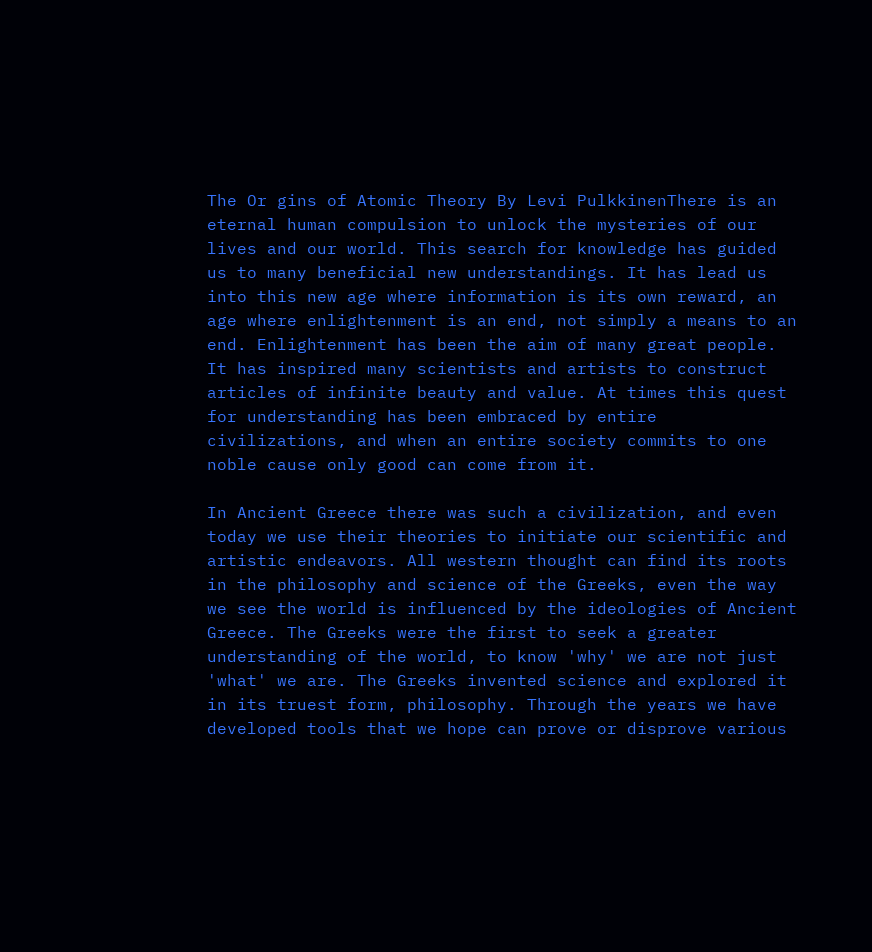The Or gins of Atomic Theory By Levi PulkkinenThere is an eternal human compulsion to unlock the mysteries of our lives and our world. This search for knowledge has guided us to many beneficial new understandings. It has lead us into this new age where information is its own reward, an age where enlightenment is an end, not simply a means to an end. Enlightenment has been the aim of many great people. It has inspired many scientists and artists to construct articles of infinite beauty and value. At times this quest for understanding has been embraced by entire civilizations, and when an entire society commits to one noble cause only good can come from it.

In Ancient Greece there was such a civilization, and even today we use their theories to initiate our scientific and artistic endeavors. All western thought can find its roots in the philosophy and science of the Greeks, even the way we see the world is influenced by the ideologies of Ancient Greece. The Greeks were the first to seek a greater understanding of the world, to know 'why' we are not just 'what' we are. The Greeks invented science and explored it in its truest form, philosophy. Through the years we have developed tools that we hope can prove or disprove various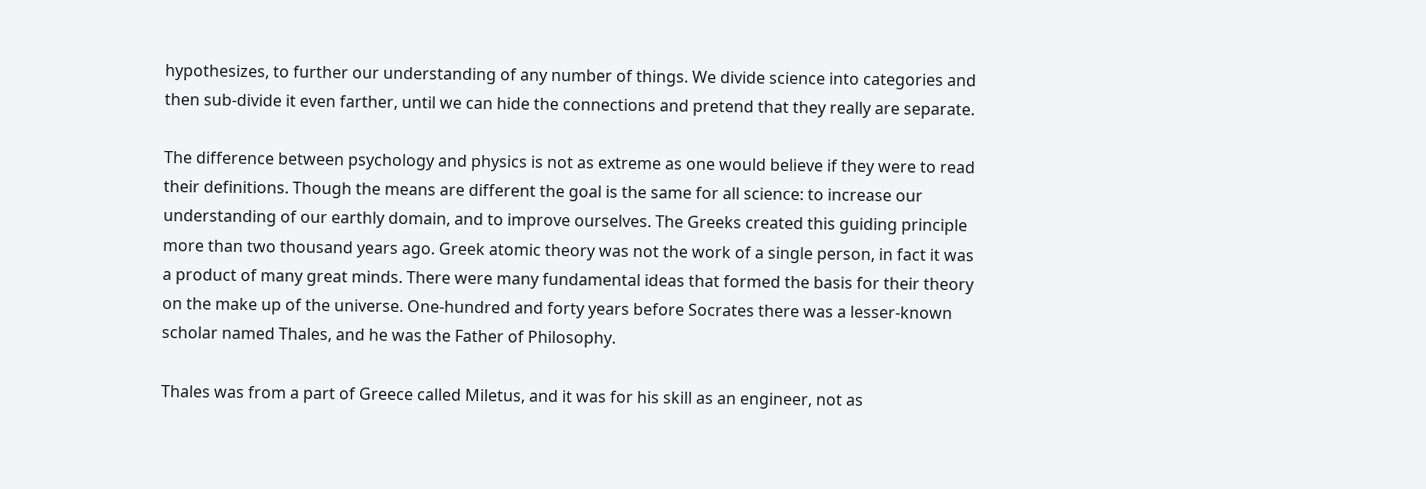hypothesizes, to further our understanding of any number of things. We divide science into categories and then sub-divide it even farther, until we can hide the connections and pretend that they really are separate.

The difference between psychology and physics is not as extreme as one would believe if they were to read their definitions. Though the means are different the goal is the same for all science: to increase our understanding of our earthly domain, and to improve ourselves. The Greeks created this guiding principle more than two thousand years ago. Greek atomic theory was not the work of a single person, in fact it was a product of many great minds. There were many fundamental ideas that formed the basis for their theory on the make up of the universe. One-hundred and forty years before Socrates there was a lesser-known scholar named Thales, and he was the Father of Philosophy.

Thales was from a part of Greece called Miletus, and it was for his skill as an engineer, not as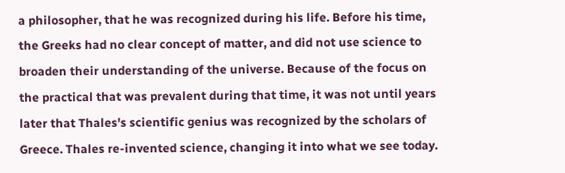a philosopher, that he was recognized during his life. Before his time, the Greeks had no clear concept of matter, and did not use science to broaden their understanding of the universe. Because of the focus on the practical that was prevalent during that time, it was not until years later that Thales's scientific genius was recognized by the scholars of Greece. Thales re-invented science, changing it into what we see today.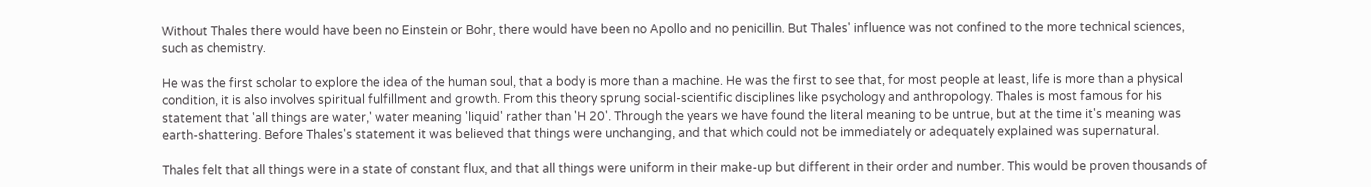Without Thales there would have been no Einstein or Bohr, there would have been no Apollo and no penicillin. But Thales' influence was not confined to the more technical sciences, such as chemistry.

He was the first scholar to explore the idea of the human soul, that a body is more than a machine. He was the first to see that, for most people at least, life is more than a physical condition, it is also involves spiritual fulfillment and growth. From this theory sprung social-scientific disciplines like psychology and anthropology. Thales is most famous for his statement that 'all things are water,' water meaning 'liquid' rather than 'H 20'. Through the years we have found the literal meaning to be untrue, but at the time it's meaning was earth-shattering. Before Thales's statement it was believed that things were unchanging, and that which could not be immediately or adequately explained was supernatural.

Thales felt that all things were in a state of constant flux, and that all things were uniform in their make-up but different in their order and number. This would be proven thousands of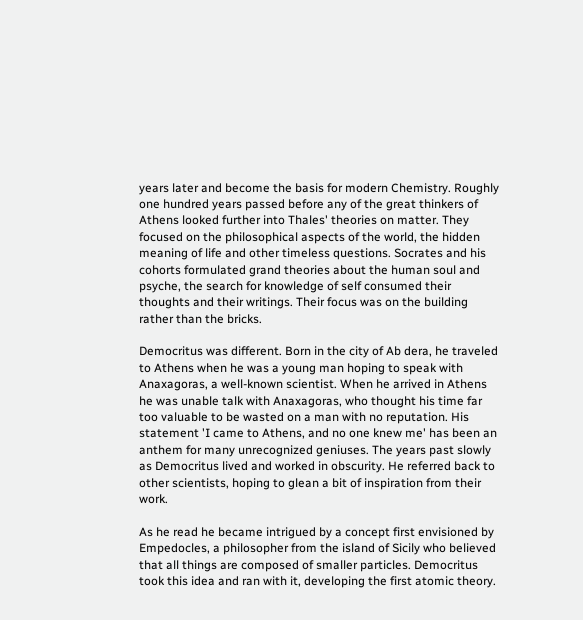years later and become the basis for modern Chemistry. Roughly one hundred years passed before any of the great thinkers of Athens looked further into Thales' theories on matter. They focused on the philosophical aspects of the world, the hidden meaning of life and other timeless questions. Socrates and his cohorts formulated grand theories about the human soul and psyche, the search for knowledge of self consumed their thoughts and their writings. Their focus was on the building rather than the bricks.

Democritus was different. Born in the city of Ab dera, he traveled to Athens when he was a young man hoping to speak with Anaxagoras, a well-known scientist. When he arrived in Athens he was unable talk with Anaxagoras, who thought his time far too valuable to be wasted on a man with no reputation. His statement 'I came to Athens, and no one knew me' has been an anthem for many unrecognized geniuses. The years past slowly as Democritus lived and worked in obscurity. He referred back to other scientists, hoping to glean a bit of inspiration from their work.

As he read he became intrigued by a concept first envisioned by Empedocles, a philosopher from the island of Sicily who believed that all things are composed of smaller particles. Democritus took this idea and ran with it, developing the first atomic theory.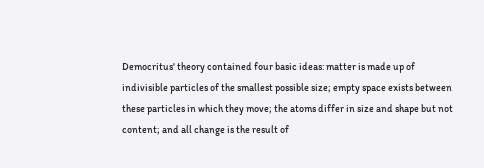Democritus' theory contained four basic ideas: matter is made up of indivisible particles of the smallest possible size; empty space exists between these particles in which they move; the atoms differ in size and shape but not content; and all change is the result of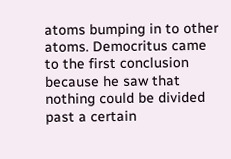atoms bumping in to other atoms. Democritus came to the first conclusion because he saw that nothing could be divided past a certain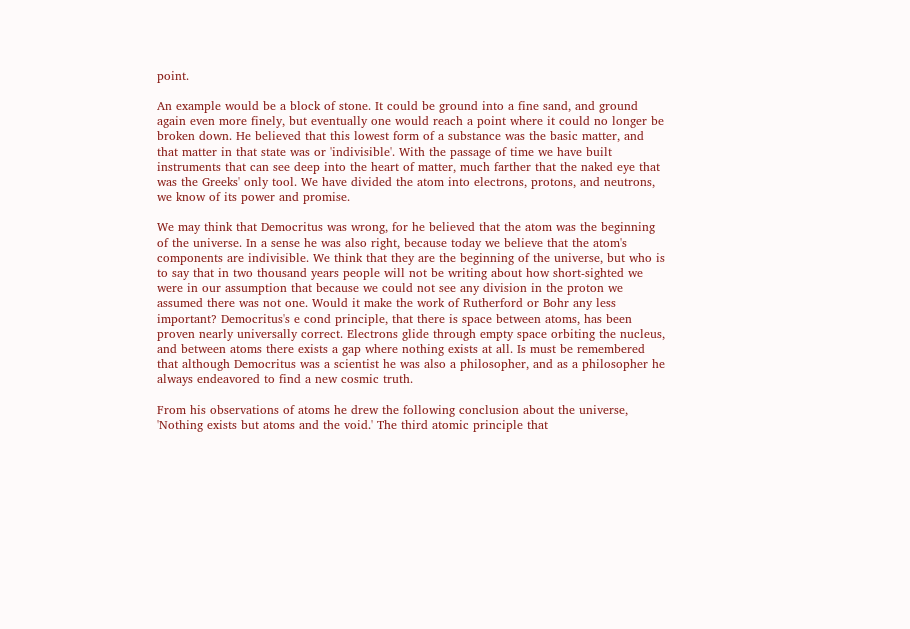point.

An example would be a block of stone. It could be ground into a fine sand, and ground again even more finely, but eventually one would reach a point where it could no longer be broken down. He believed that this lowest form of a substance was the basic matter, and that matter in that state was or 'indivisible'. With the passage of time we have built instruments that can see deep into the heart of matter, much farther that the naked eye that was the Greeks' only tool. We have divided the atom into electrons, protons, and neutrons, we know of its power and promise.

We may think that Democritus was wrong, for he believed that the atom was the beginning of the universe. In a sense he was also right, because today we believe that the atom's components are indivisible. We think that they are the beginning of the universe, but who is to say that in two thousand years people will not be writing about how short-sighted we were in our assumption that because we could not see any division in the proton we assumed there was not one. Would it make the work of Rutherford or Bohr any less important? Democritus's e cond principle, that there is space between atoms, has been proven nearly universally correct. Electrons glide through empty space orbiting the nucleus, and between atoms there exists a gap where nothing exists at all. Is must be remembered that although Democritus was a scientist he was also a philosopher, and as a philosopher he always endeavored to find a new cosmic truth.

From his observations of atoms he drew the following conclusion about the universe, 'Nothing exists but atoms and the void.' The third atomic principle that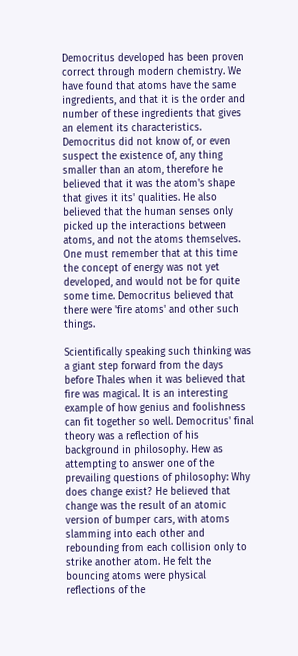Democritus developed has been proven correct through modern chemistry. We have found that atoms have the same ingredients, and that it is the order and number of these ingredients that gives an element its characteristics. Democritus did not know of, or even suspect the existence of, any thing smaller than an atom, therefore he believed that it was the atom's shape that gives it its' qualities. He also believed that the human senses only picked up the interactions between atoms, and not the atoms themselves. One must remember that at this time the concept of energy was not yet developed, and would not be for quite some time. Democritus believed that there were 'fire atoms' and other such things.

Scientifically speaking such thinking was a giant step forward from the days before Thales when it was believed that fire was magical. It is an interesting example of how genius and foolishness can fit together so well. Democritus' final theory was a reflection of his background in philosophy. Hew as attempting to answer one of the prevailing questions of philosophy: Why does change exist? He believed that change was the result of an atomic version of bumper cars, with atoms slamming into each other and rebounding from each collision only to strike another atom. He felt the bouncing atoms were physical reflections of the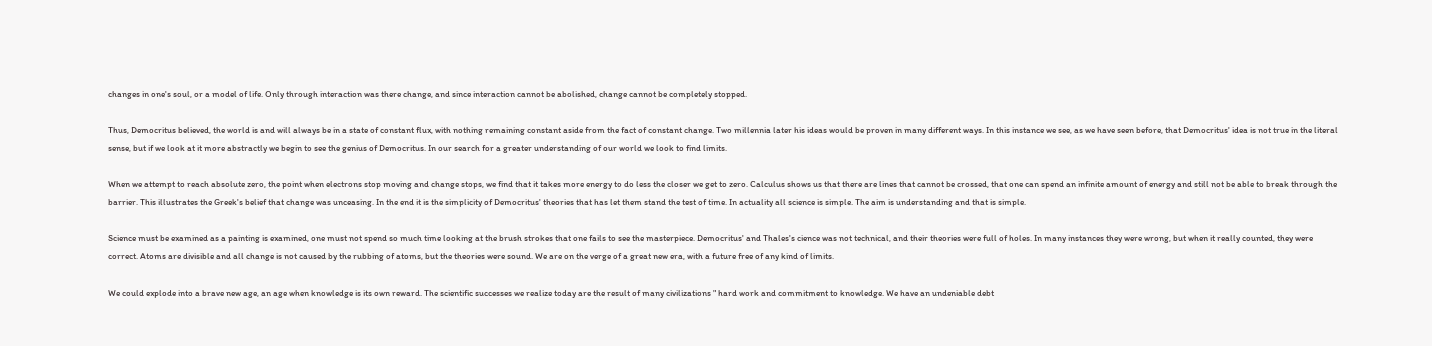changes in one's soul, or a model of life. Only through interaction was there change, and since interaction cannot be abolished, change cannot be completely stopped.

Thus, Democritus believed, the world is and will always be in a state of constant flux, with nothing remaining constant aside from the fact of constant change. Two millennia later his ideas would be proven in many different ways. In this instance we see, as we have seen before, that Democritus' idea is not true in the literal sense, but if we look at it more abstractly we begin to see the genius of Democritus. In our search for a greater understanding of our world we look to find limits.

When we attempt to reach absolute zero, the point when electrons stop moving and change stops, we find that it takes more energy to do less the closer we get to zero. Calculus shows us that there are lines that cannot be crossed, that one can spend an infinite amount of energy and still not be able to break through the barrier. This illustrates the Greek's belief that change was unceasing. In the end it is the simplicity of Democritus' theories that has let them stand the test of time. In actuality all science is simple. The aim is understanding and that is simple.

Science must be examined as a painting is examined, one must not spend so much time looking at the brush strokes that one fails to see the masterpiece. Democritus' and Thales's cience was not technical, and their theories were full of holes. In many instances they were wrong, but when it really counted, they were correct. Atoms are divisible and all change is not caused by the rubbing of atoms, but the theories were sound. We are on the verge of a great new era, with a future free of any kind of limits.

We could explode into a brave new age, an age when knowledge is its own reward. The scientific successes we realize today are the result of many civilizations " hard work and commitment to knowledge. We have an undeniable debt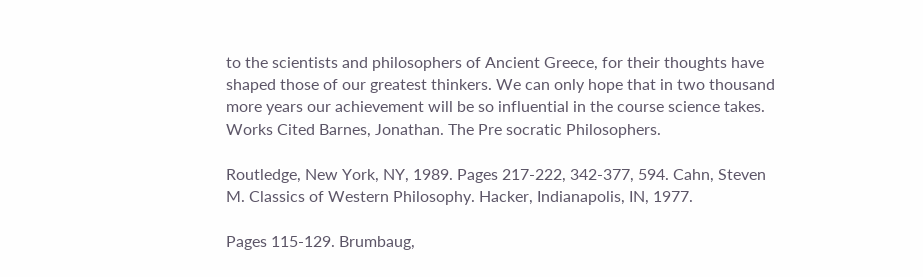to the scientists and philosophers of Ancient Greece, for their thoughts have shaped those of our greatest thinkers. We can only hope that in two thousand more years our achievement will be so influential in the course science takes. Works Cited Barnes, Jonathan. The Pre socratic Philosophers.

Routledge, New York, NY, 1989. Pages 217-222, 342-377, 594. Cahn, Steven M. Classics of Western Philosophy. Hacker, Indianapolis, IN, 1977.

Pages 115-129. Brumbaug,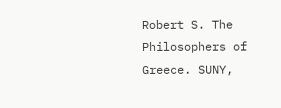Robert S. The Philosophers of Greece. SUNY,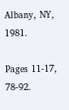Albany, NY, 1981.

Pages 11-17, 78-92.